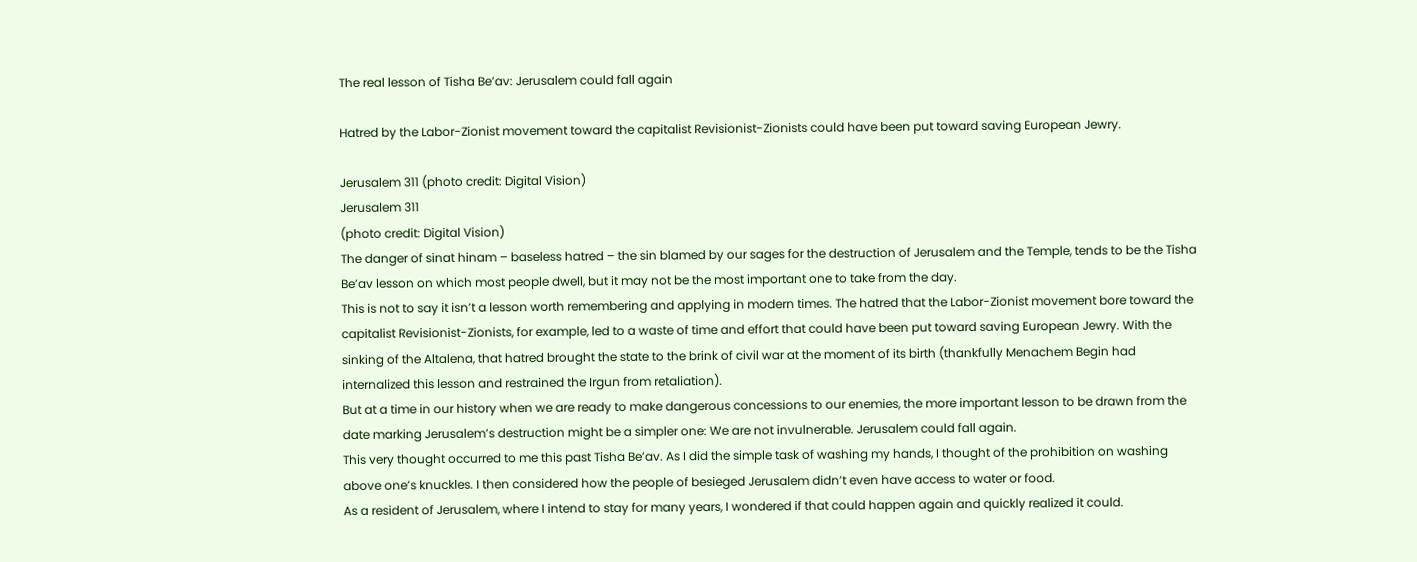The real lesson of Tisha Be’av: Jerusalem could fall again

Hatred by the Labor-Zionist movement toward the capitalist Revisionist-Zionists could have been put toward saving European Jewry.

Jerusalem 311 (photo credit: Digital Vision)
Jerusalem 311
(photo credit: Digital Vision)
The danger of sinat hinam – baseless hatred – the sin blamed by our sages for the destruction of Jerusalem and the Temple, tends to be the Tisha Be’av lesson on which most people dwell, but it may not be the most important one to take from the day.
This is not to say it isn’t a lesson worth remembering and applying in modern times. The hatred that the Labor-Zionist movement bore toward the capitalist Revisionist-Zionists, for example, led to a waste of time and effort that could have been put toward saving European Jewry. With the sinking of the Altalena, that hatred brought the state to the brink of civil war at the moment of its birth (thankfully Menachem Begin had internalized this lesson and restrained the Irgun from retaliation).
But at a time in our history when we are ready to make dangerous concessions to our enemies, the more important lesson to be drawn from the date marking Jerusalem’s destruction might be a simpler one: We are not invulnerable. Jerusalem could fall again.
This very thought occurred to me this past Tisha Be’av. As I did the simple task of washing my hands, I thought of the prohibition on washing above one’s knuckles. I then considered how the people of besieged Jerusalem didn’t even have access to water or food.
As a resident of Jerusalem, where I intend to stay for many years, I wondered if that could happen again and quickly realized it could.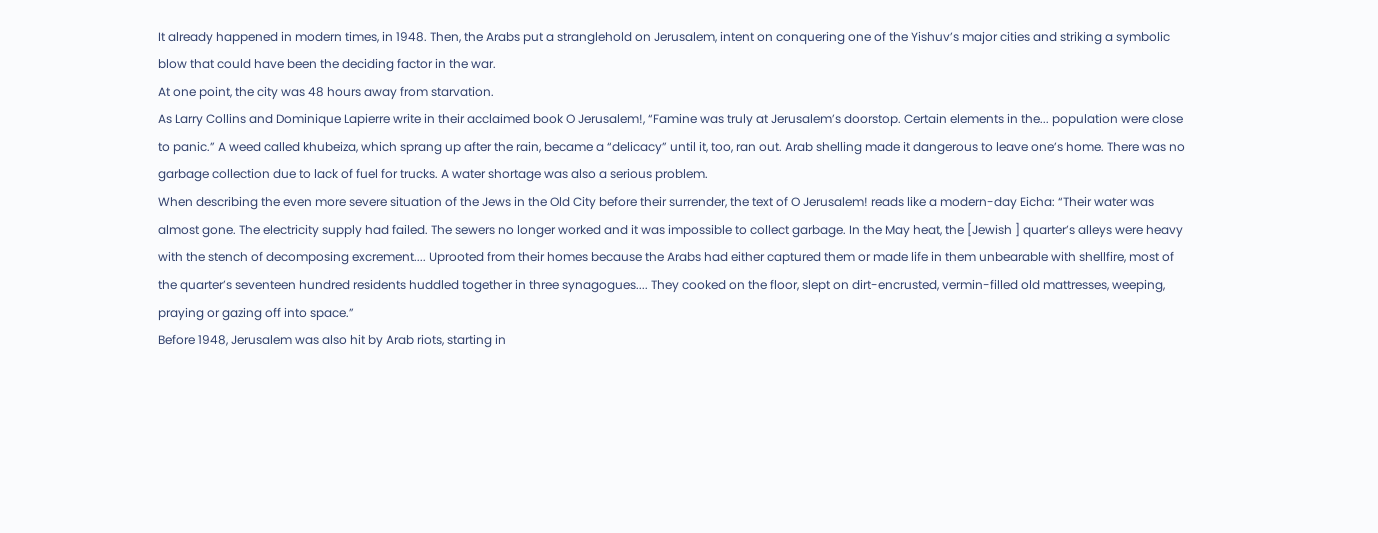It already happened in modern times, in 1948. Then, the Arabs put a stranglehold on Jerusalem, intent on conquering one of the Yishuv’s major cities and striking a symbolic blow that could have been the deciding factor in the war.
At one point, the city was 48 hours away from starvation.
As Larry Collins and Dominique Lapierre write in their acclaimed book O Jerusalem!, “Famine was truly at Jerusalem’s doorstop. Certain elements in the... population were close to panic.” A weed called khubeiza, which sprang up after the rain, became a “delicacy” until it, too, ran out. Arab shelling made it dangerous to leave one’s home. There was no garbage collection due to lack of fuel for trucks. A water shortage was also a serious problem.
When describing the even more severe situation of the Jews in the Old City before their surrender, the text of O Jerusalem! reads like a modern-day Eicha: “Their water was almost gone. The electricity supply had failed. The sewers no longer worked and it was impossible to collect garbage. In the May heat, the [Jewish ] quarter’s alleys were heavy with the stench of decomposing excrement.... Uprooted from their homes because the Arabs had either captured them or made life in them unbearable with shellfire, most of the quarter’s seventeen hundred residents huddled together in three synagogues.... They cooked on the floor, slept on dirt-encrusted, vermin-filled old mattresses, weeping, praying or gazing off into space.”
Before 1948, Jerusalem was also hit by Arab riots, starting in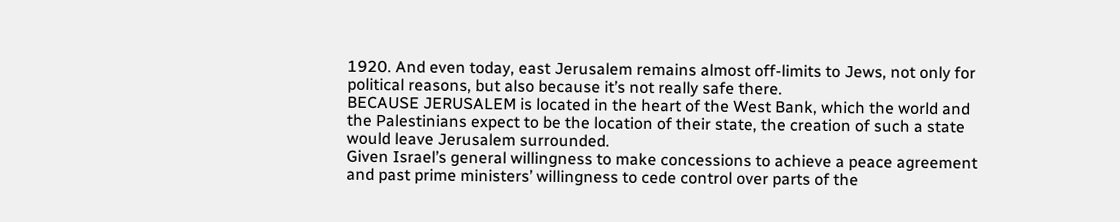1920. And even today, east Jerusalem remains almost off-limits to Jews, not only for political reasons, but also because it’s not really safe there.
BECAUSE JERUSALEM is located in the heart of the West Bank, which the world and the Palestinians expect to be the location of their state, the creation of such a state would leave Jerusalem surrounded.
Given Israel’s general willingness to make concessions to achieve a peace agreement and past prime ministers’ willingness to cede control over parts of the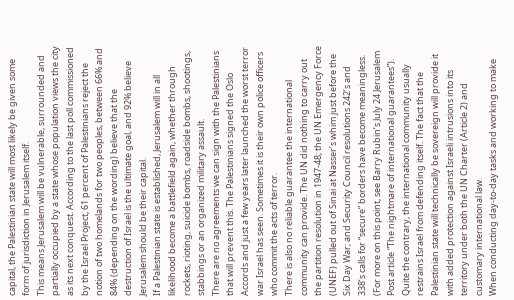capital, the Palestinian state will most likely be given some form of jurisdiction in Jerusalem itself.
This means Jerusalem will be vulnerable, surrounded and partially occupied by a state whose population views the city as its next conquest. According to the last poll commissioned by the Israel Project, 61 percent of Palestinians reject the notion of two homelands for two peoples, between 66% and 84% (depending on the wording) believe that the destruction of Israel is the ultimate goal, and 92% believe Jerusalem should be their capital.
If a Palestinian state is established, Jerusalem will in all likelihood become a battlefield again, whether through rockets, rioting, suicide bombs, roadside bombs, shootings, stabbings or an organized military assault.
There are no agreements we can sign with the Palestinians that will prevent this. The Palestinians signed the Oslo Accords and just a few years later launched the worst terror war Israel has seen. Sometimes it is their own police officers who commit the acts of terror.
There is also no reliable guarantee the international community can provide. The UN did nothing to carry out the partition resolution in 1947-48; the UN Emergency Force (UNEF) pulled out of Sinai at Nasser’s whim just before the Six Day War; and Security Council resolutions 242’s and 338’s calls for “secure” borders have become meaningless. (For more on this point, see Barry Rubin’s July 24 Jerusalem Post article “The nightmare of international guarantees”).
Quite the contrary, the international community usually restrains Israel from defending itself. The fact that the Palestinian state will technically be sovereign will provide it with added protection against Israeli intrusions into its territory under both the UN Charter (Article 2) and customary international law.
When conducting day-to-day tasks and working to make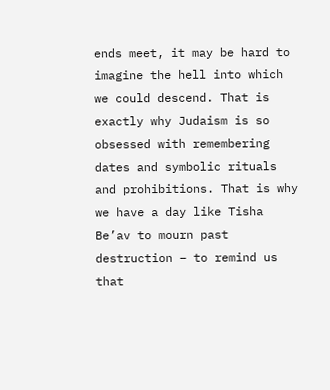ends meet, it may be hard to imagine the hell into which we could descend. That is exactly why Judaism is so obsessed with remembering dates and symbolic rituals and prohibitions. That is why we have a day like Tisha Be’av to mourn past destruction – to remind us that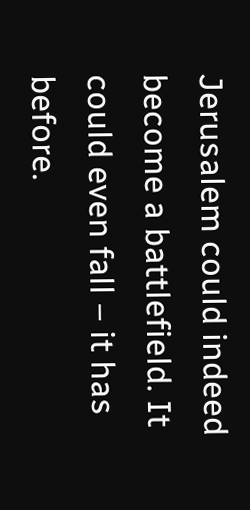Jerusalem could indeed become a battlefield. It could even fall – it has before.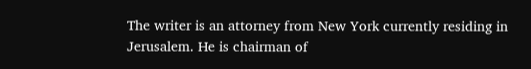The writer is an attorney from New York currently residing in Jerusalem. He is chairman of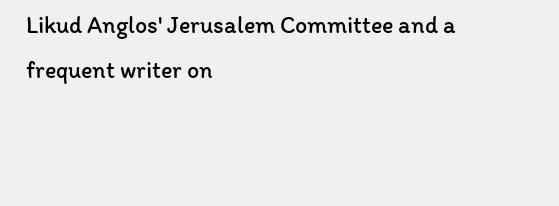Likud Anglos' Jerusalem Committee and a frequent writer on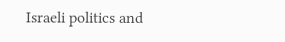Israeli politics and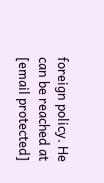foreign policy. He can be reached at [email protected]